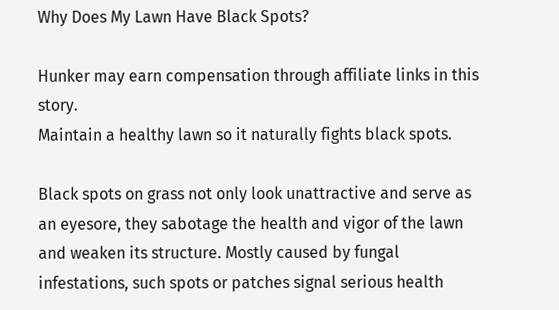Why Does My Lawn Have Black Spots?

Hunker may earn compensation through affiliate links in this story.
Maintain a healthy lawn so it naturally fights black spots.

Black spots on grass not only look unattractive and serve as an eyesore, they sabotage the health and vigor of the lawn and weaken its structure. Mostly caused by fungal infestations, such spots or patches signal serious health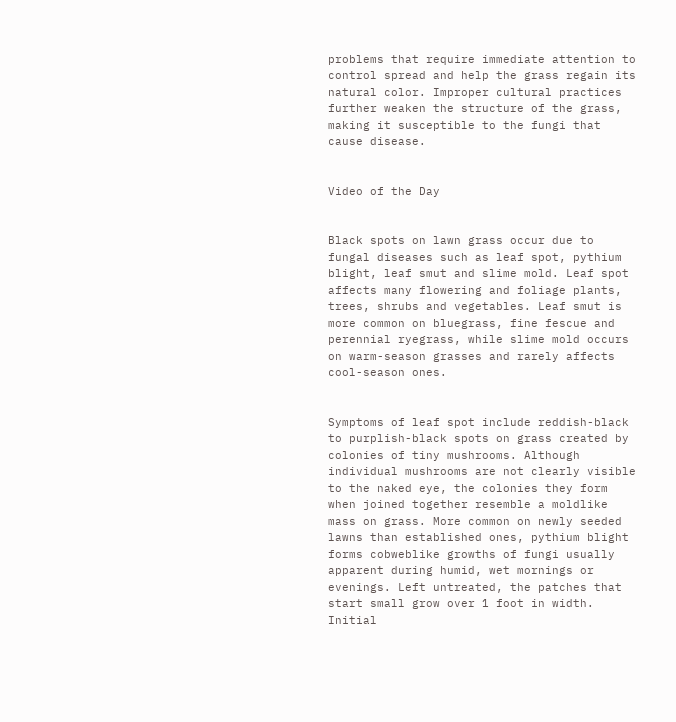problems that require immediate attention to control spread and help the grass regain its natural color. Improper cultural practices further weaken the structure of the grass, making it susceptible to the fungi that cause disease.


Video of the Day


Black spots on lawn grass occur due to fungal diseases such as leaf spot, pythium blight, leaf smut and slime mold. Leaf spot affects many flowering and foliage plants, trees, shrubs and vegetables. Leaf smut is more common on bluegrass, fine fescue and perennial ryegrass, while slime mold occurs on warm-season grasses and rarely affects cool-season ones.


Symptoms of leaf spot include reddish-black to purplish-black spots on grass created by colonies of tiny mushrooms. Although individual mushrooms are not clearly visible to the naked eye, the colonies they form when joined together resemble a moldlike mass on grass. More common on newly seeded lawns than established ones, pythium blight forms cobweblike growths of fungi usually apparent during humid, wet mornings or evenings. Left untreated, the patches that start small grow over 1 foot in width. Initial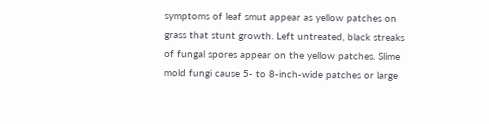symptoms of leaf smut appear as yellow patches on grass that stunt growth. Left untreated, black streaks of fungal spores appear on the yellow patches. Slime mold fungi cause 5- to 8-inch-wide patches or large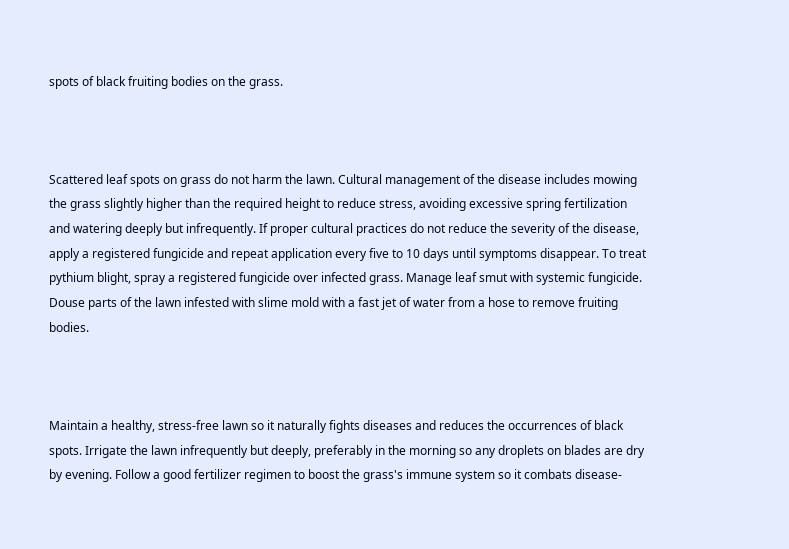spots of black fruiting bodies on the grass.



Scattered leaf spots on grass do not harm the lawn. Cultural management of the disease includes mowing the grass slightly higher than the required height to reduce stress, avoiding excessive spring fertilization and watering deeply but infrequently. If proper cultural practices do not reduce the severity of the disease, apply a registered fungicide and repeat application every five to 10 days until symptoms disappear. To treat pythium blight, spray a registered fungicide over infected grass. Manage leaf smut with systemic fungicide. Douse parts of the lawn infested with slime mold with a fast jet of water from a hose to remove fruiting bodies.



Maintain a healthy, stress-free lawn so it naturally fights diseases and reduces the occurrences of black spots. Irrigate the lawn infrequently but deeply, preferably in the morning so any droplets on blades are dry by evening. Follow a good fertilizer regimen to boost the grass's immune system so it combats disease-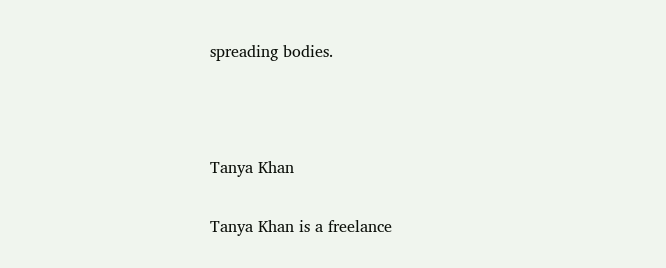spreading bodies.



Tanya Khan

Tanya Khan is a freelance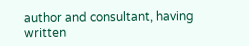author and consultant, having written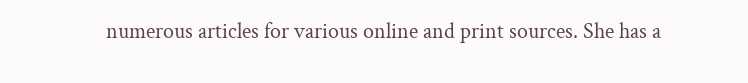numerous articles for various online and print sources. She has a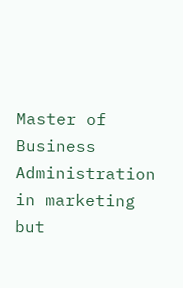Master of Business Administration in marketing but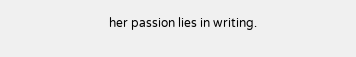her passion lies in writing.